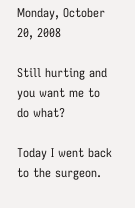Monday, October 20, 2008

Still hurting and you want me to do what?

Today I went back to the surgeon.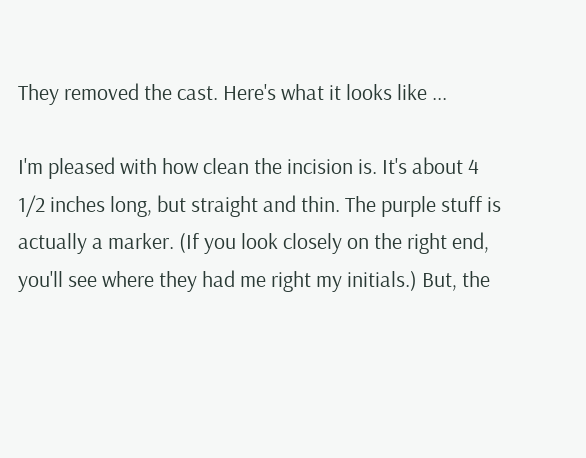They removed the cast. Here's what it looks like ...

I'm pleased with how clean the incision is. It's about 4 1/2 inches long, but straight and thin. The purple stuff is actually a marker. (If you look closely on the right end, you'll see where they had me right my initials.) But, the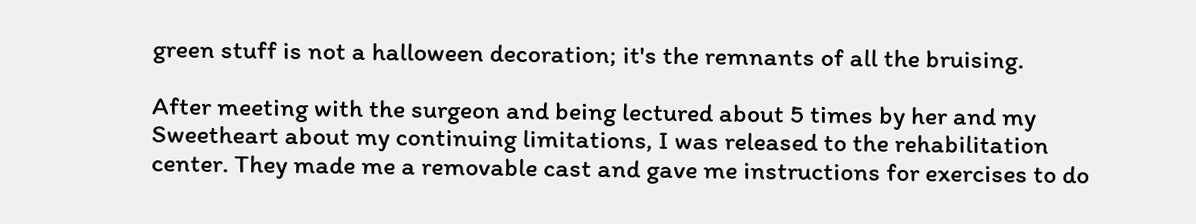green stuff is not a halloween decoration; it's the remnants of all the bruising.

After meeting with the surgeon and being lectured about 5 times by her and my Sweetheart about my continuing limitations, I was released to the rehabilitation center. They made me a removable cast and gave me instructions for exercises to do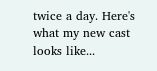twice a day. Here's what my new cast looks like...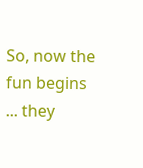So, now the fun begins ... they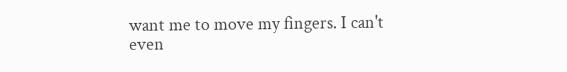want me to move my fingers. I can't even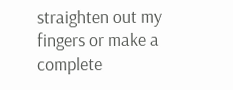straighten out my fingers or make a complete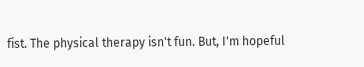fist. The physical therapy isn't fun. But, I'm hopeful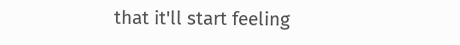that it'll start feeling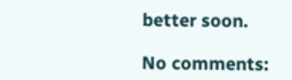better soon.

No comments: